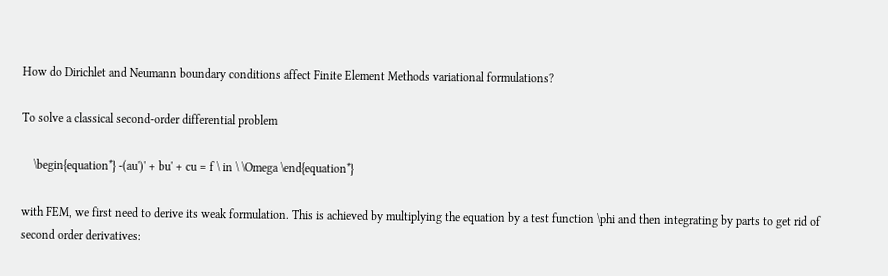How do Dirichlet and Neumann boundary conditions affect Finite Element Methods variational formulations?

To solve a classical second-order differential problem

    \begin{equation*} -(au')' + bu' + cu = f \ in \ \Omega \end{equation*}

with FEM, we first need to derive its weak formulation. This is achieved by multiplying the equation by a test function \phi and then integrating by parts to get rid of second order derivatives: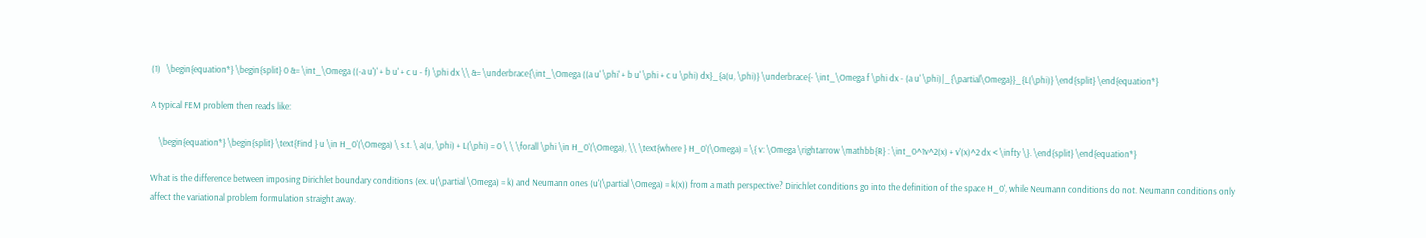(1)   \begin{equation*} \begin{split} 0 &= \int_\Omega ((-a u')' + b u' + c u - f) \phi dx \\ &= \underbrace{\int_\Omega ((a u' \phi' + b u' \phi + c u \phi) dx}_{a(u, \phi)} \underbrace{- \int_\Omega f \phi dx - (a u' \phi)|_{\partial\Omega}}_{L(\phi)} \end{split} \end{equation*}

A typical FEM problem then reads like:

    \begin{equation*} \begin{split} \text{Find } u \in H_0'(\Omega) \ s.t. \ a(u, \phi) + L(\phi) = 0 \ \ \forall \phi \in H_0'(\Omega), \\ \text{where } H_0'(\Omega) = \{ v: \Omega \rightarrow \mathbb{R} : \int_0^1v^2(x) + v'(x)^2 dx < \infty \}. \end{split} \end{equation*}

What is the difference between imposing Dirichlet boundary conditions (ex. u(\partial \Omega) = k) and Neumann ones (u'(\partial \Omega) = k(x)) from a math perspective? Dirichlet conditions go into the definition of the space H_0', while Neumann conditions do not. Neumann conditions only affect the variational problem formulation straight away.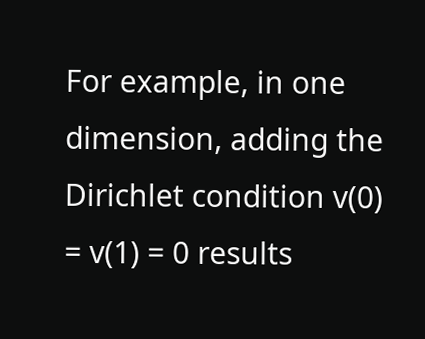For example, in one dimension, adding the Dirichlet condition v(0) = v(1) = 0 results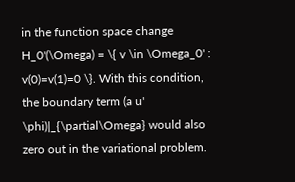in the function space change H_0'(\Omega) = \{ v \in \Omega_0' : v(0)=v(1)=0 \}. With this condition, the boundary term (a u' \phi)|_{\partial\Omega} would also zero out in the variational problem.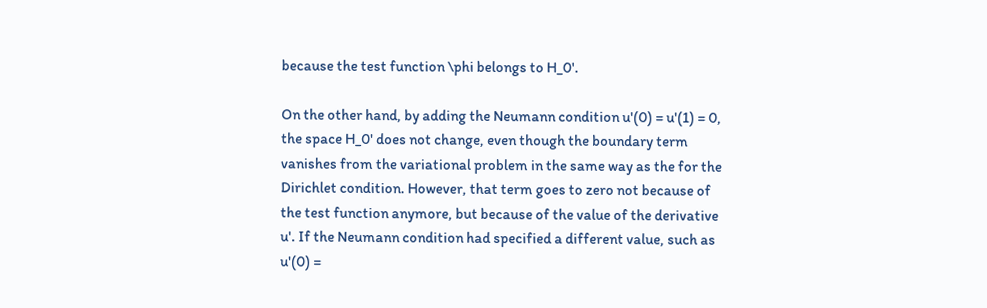because the test function \phi belongs to H_0'.

On the other hand, by adding the Neumann condition u'(0) = u'(1) = 0, the space H_0' does not change, even though the boundary term vanishes from the variational problem in the same way as the for the Dirichlet condition. However, that term goes to zero not because of the test function anymore, but because of the value of the derivative u'. If the Neumann condition had specified a different value, such as u'(0) =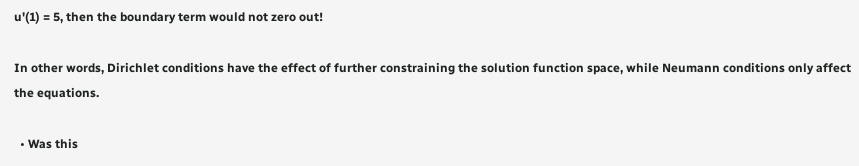u'(1) = 5, then the boundary term would not zero out!

In other words, Dirichlet conditions have the effect of further constraining the solution function space, while Neumann conditions only affect the equations.

  • Was this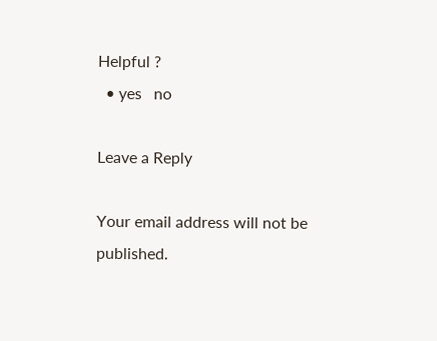Helpful ?
  • yes   no

Leave a Reply

Your email address will not be published.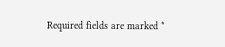Required fields are marked *